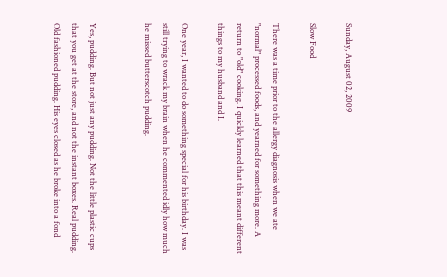Sunday, August 02, 2009

Slow Food

There was a time prior to the allergy diagnosis when we ate "normal" processed foods, and yearned for something more. A return to "old" cooking. I quickly learned that this meant different things to my husband and I.

One year, I wanted to do something special for his birthday. I was still trying to wrack my brain when he commented idly how much he missed butterscotch pudding.


Yes, pudding. But not just any pudding. Not the little plastic cups that you get at the store, and not the instant boxes. Real pudding. Old fashioned pudding. His eyes closed as he broke into a fond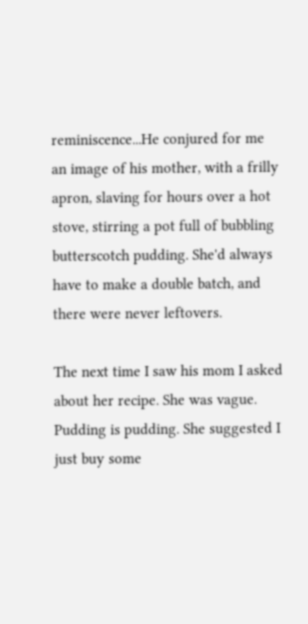reminiscence...He conjured for me an image of his mother, with a frilly apron, slaving for hours over a hot stove, stirring a pot full of bubbling butterscotch pudding. She'd always have to make a double batch, and there were never leftovers.

The next time I saw his mom I asked about her recipe. She was vague. Pudding is pudding. She suggested I just buy some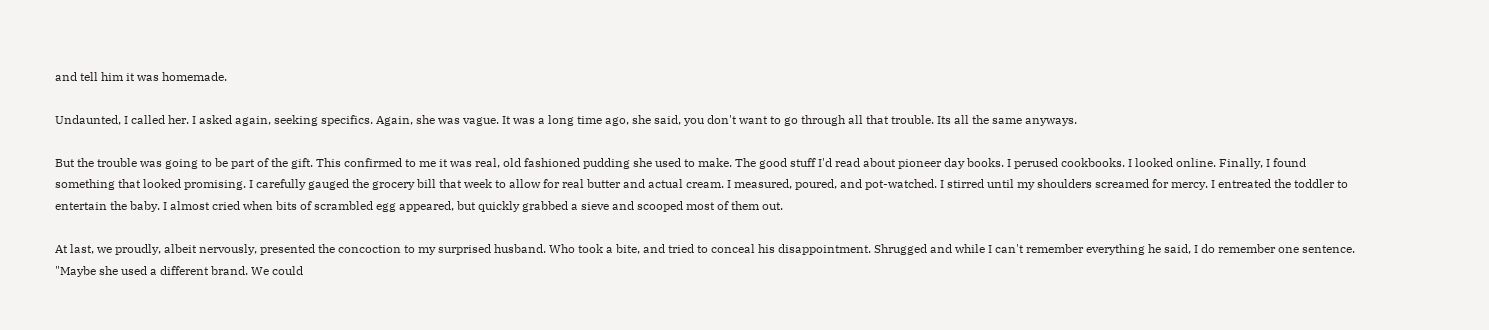and tell him it was homemade.

Undaunted, I called her. I asked again, seeking specifics. Again, she was vague. It was a long time ago, she said, you don't want to go through all that trouble. Its all the same anyways.

But the trouble was going to be part of the gift. This confirmed to me it was real, old fashioned pudding she used to make. The good stuff I'd read about pioneer day books. I perused cookbooks. I looked online. Finally, I found something that looked promising. I carefully gauged the grocery bill that week to allow for real butter and actual cream. I measured, poured, and pot-watched. I stirred until my shoulders screamed for mercy. I entreated the toddler to entertain the baby. I almost cried when bits of scrambled egg appeared, but quickly grabbed a sieve and scooped most of them out.

At last, we proudly, albeit nervously, presented the concoction to my surprised husband. Who took a bite, and tried to conceal his disappointment. Shrugged and while I can't remember everything he said, I do remember one sentence. "Maybe she used a different brand. We could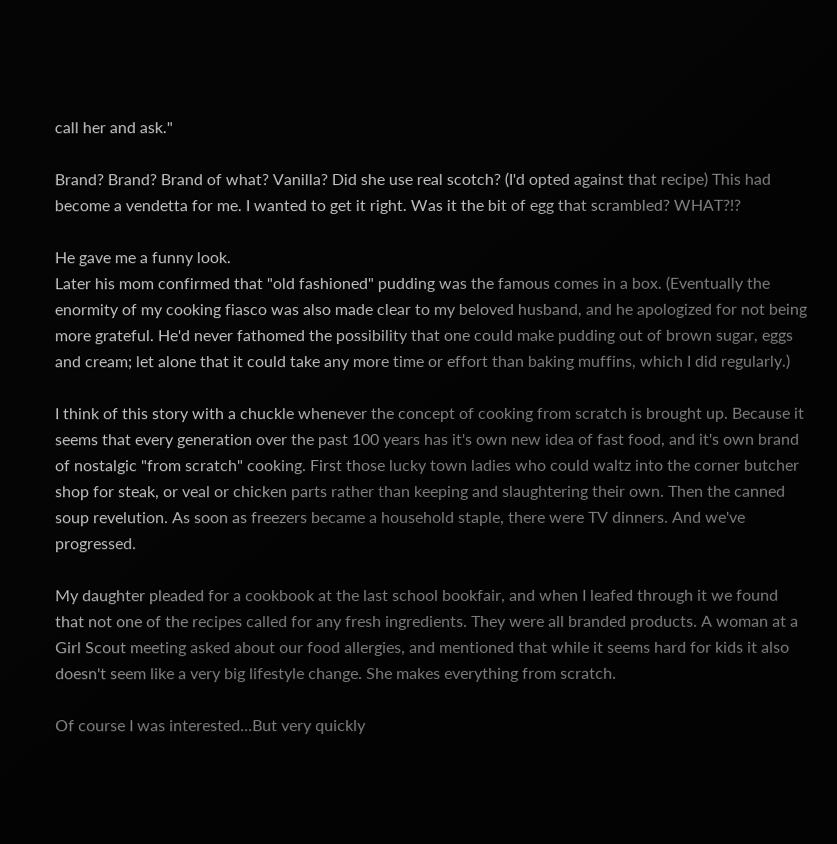call her and ask."

Brand? Brand? Brand of what? Vanilla? Did she use real scotch? (I'd opted against that recipe) This had become a vendetta for me. I wanted to get it right. Was it the bit of egg that scrambled? WHAT?!?

He gave me a funny look.
Later his mom confirmed that "old fashioned" pudding was the famous comes in a box. (Eventually the enormity of my cooking fiasco was also made clear to my beloved husband, and he apologized for not being more grateful. He'd never fathomed the possibility that one could make pudding out of brown sugar, eggs and cream; let alone that it could take any more time or effort than baking muffins, which I did regularly.)

I think of this story with a chuckle whenever the concept of cooking from scratch is brought up. Because it seems that every generation over the past 100 years has it's own new idea of fast food, and it's own brand of nostalgic "from scratch" cooking. First those lucky town ladies who could waltz into the corner butcher shop for steak, or veal or chicken parts rather than keeping and slaughtering their own. Then the canned soup revelution. As soon as freezers became a household staple, there were TV dinners. And we've progressed.

My daughter pleaded for a cookbook at the last school bookfair, and when I leafed through it we found that not one of the recipes called for any fresh ingredients. They were all branded products. A woman at a Girl Scout meeting asked about our food allergies, and mentioned that while it seems hard for kids it also doesn't seem like a very big lifestyle change. She makes everything from scratch.

Of course I was interested...But very quickly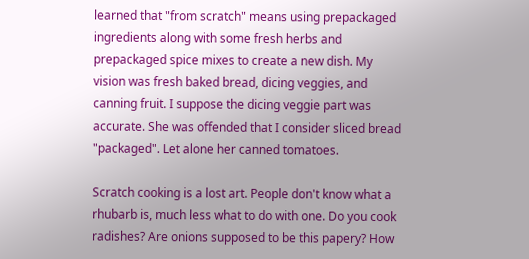learned that "from scratch" means using prepackaged ingredients along with some fresh herbs and prepackaged spice mixes to create a new dish. My vision was fresh baked bread, dicing veggies, and canning fruit. I suppose the dicing veggie part was accurate. She was offended that I consider sliced bread "packaged". Let alone her canned tomatoes.

Scratch cooking is a lost art. People don't know what a rhubarb is, much less what to do with one. Do you cook radishes? Are onions supposed to be this papery? How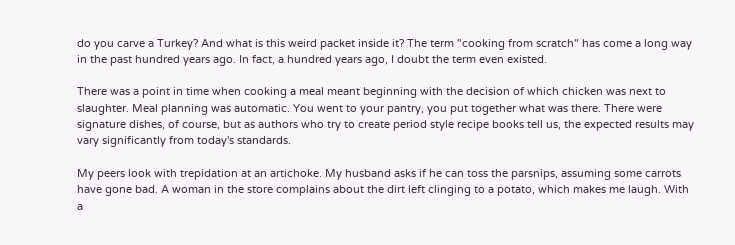do you carve a Turkey? And what is this weird packet inside it? The term "cooking from scratch" has come a long way in the past hundred years ago. In fact, a hundred years ago, I doubt the term even existed.

There was a point in time when cooking a meal meant beginning with the decision of which chicken was next to slaughter. Meal planning was automatic. You went to your pantry, you put together what was there. There were signature dishes, of course, but as authors who try to create period style recipe books tell us, the expected results may vary significantly from today's standards.

My peers look with trepidation at an artichoke. My husband asks if he can toss the parsnips, assuming some carrots have gone bad. A woman in the store complains about the dirt left clinging to a potato, which makes me laugh. With a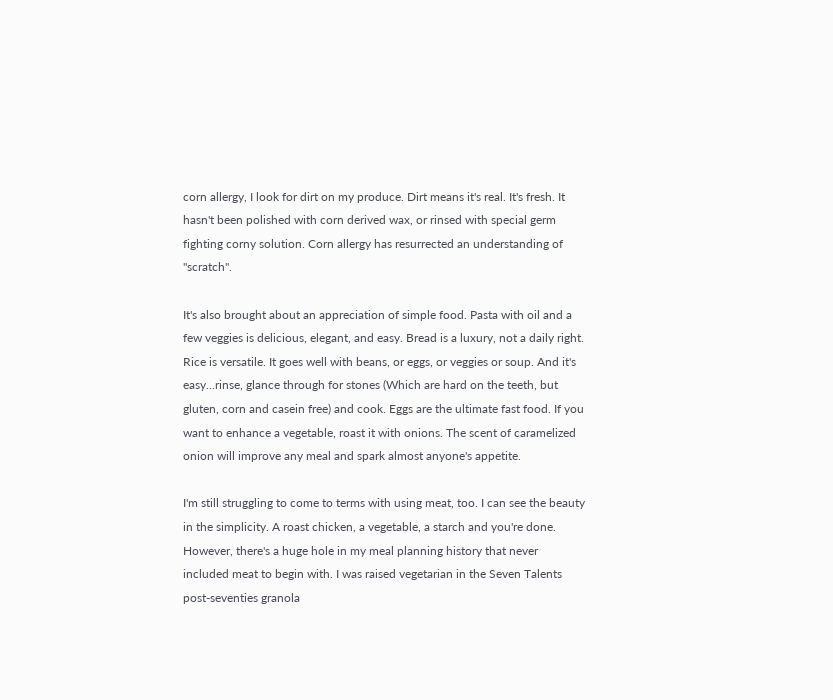corn allergy, I look for dirt on my produce. Dirt means it's real. It's fresh. It hasn't been polished with corn derived wax, or rinsed with special germ fighting corny solution. Corn allergy has resurrected an understanding of "scratch".

It's also brought about an appreciation of simple food. Pasta with oil and a few veggies is delicious, elegant, and easy. Bread is a luxury, not a daily right. Rice is versatile. It goes well with beans, or eggs, or veggies or soup. And it's easy...rinse, glance through for stones (Which are hard on the teeth, but gluten, corn and casein free) and cook. Eggs are the ultimate fast food. If you want to enhance a vegetable, roast it with onions. The scent of caramelized onion will improve any meal and spark almost anyone's appetite.

I'm still struggling to come to terms with using meat, too. I can see the beauty in the simplicity. A roast chicken, a vegetable, a starch and you're done. However, there's a huge hole in my meal planning history that never included meat to begin with. I was raised vegetarian in the Seven Talents post-seventies granola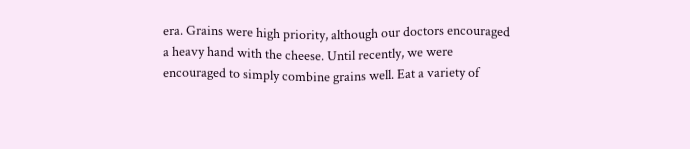era. Grains were high priority, although our doctors encouraged a heavy hand with the cheese. Until recently, we were encouraged to simply combine grains well. Eat a variety of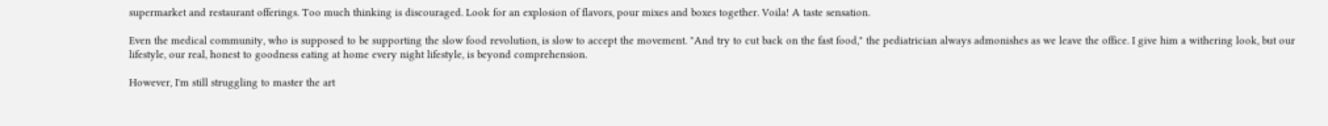supermarket and restaurant offerings. Too much thinking is discouraged. Look for an explosion of flavors, pour mixes and boxes together. Voila! A taste sensation.

Even the medical community, who is supposed to be supporting the slow food revolution, is slow to accept the movement. "And try to cut back on the fast food," the pediatrician always admonishes as we leave the office. I give him a withering look, but our lifestyle, our real, honest to goodness eating at home every night lifestyle, is beyond comprehension.

However, I'm still struggling to master the art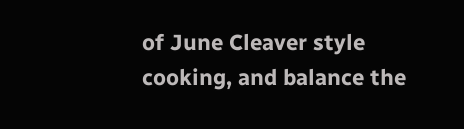of June Cleaver style cooking, and balance the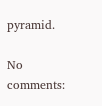pyramid.

No comments: